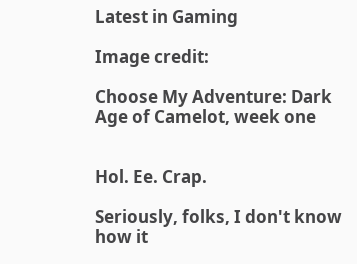Latest in Gaming

Image credit:

Choose My Adventure: Dark Age of Camelot, week one


Hol. Ee. Crap.

Seriously, folks, I don't know how it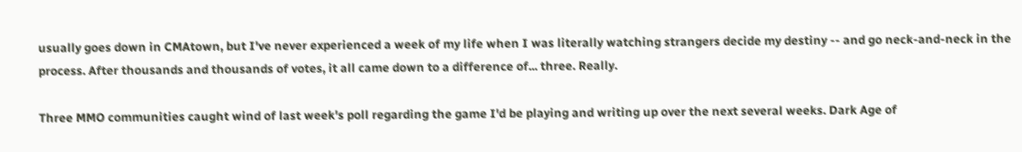usually goes down in CMAtown, but I've never experienced a week of my life when I was literally watching strangers decide my destiny -- and go neck-and-neck in the process. After thousands and thousands of votes, it all came down to a difference of... three. Really.

Three MMO communities caught wind of last week's poll regarding the game I'd be playing and writing up over the next several weeks. Dark Age of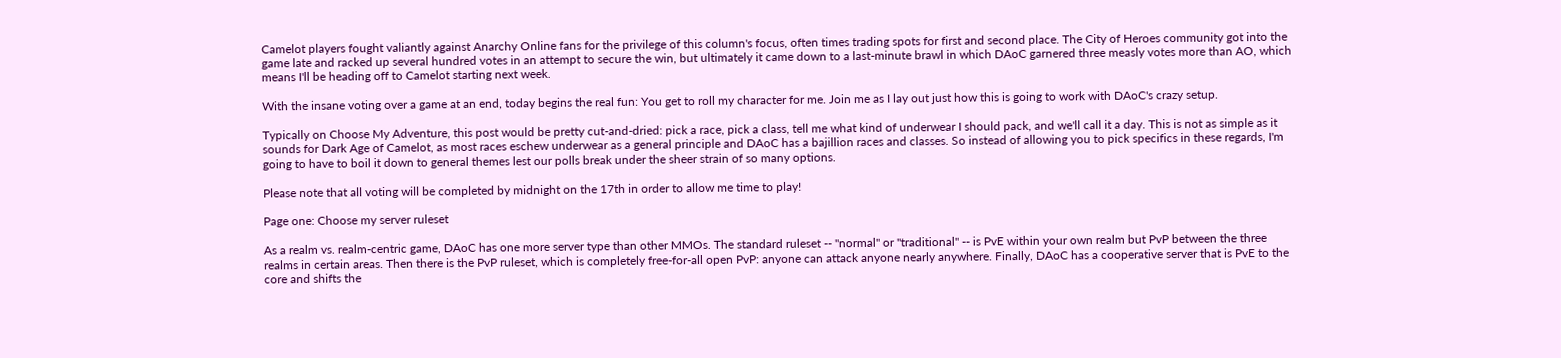Camelot players fought valiantly against Anarchy Online fans for the privilege of this column's focus, often times trading spots for first and second place. The City of Heroes community got into the game late and racked up several hundred votes in an attempt to secure the win, but ultimately it came down to a last-minute brawl in which DAoC garnered three measly votes more than AO, which means I'll be heading off to Camelot starting next week.

With the insane voting over a game at an end, today begins the real fun: You get to roll my character for me. Join me as I lay out just how this is going to work with DAoC's crazy setup.

Typically on Choose My Adventure, this post would be pretty cut-and-dried: pick a race, pick a class, tell me what kind of underwear I should pack, and we'll call it a day. This is not as simple as it sounds for Dark Age of Camelot, as most races eschew underwear as a general principle and DAoC has a bajillion races and classes. So instead of allowing you to pick specifics in these regards, I'm going to have to boil it down to general themes lest our polls break under the sheer strain of so many options.

Please note that all voting will be completed by midnight on the 17th in order to allow me time to play!

Page one: Choose my server ruleset

As a realm vs. realm-centric game, DAoC has one more server type than other MMOs. The standard ruleset -- "normal" or "traditional" -- is PvE within your own realm but PvP between the three realms in certain areas. Then there is the PvP ruleset, which is completely free-for-all open PvP: anyone can attack anyone nearly anywhere. Finally, DAoC has a cooperative server that is PvE to the core and shifts the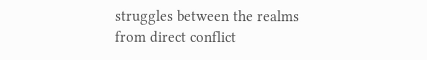struggles between the realms from direct conflict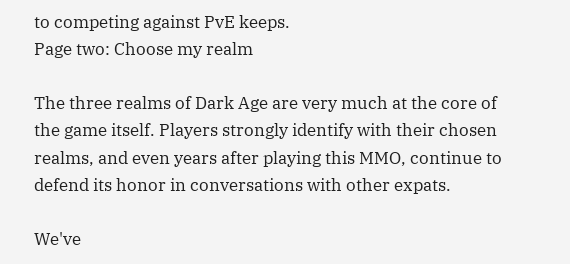to competing against PvE keeps.
Page two: Choose my realm

The three realms of Dark Age are very much at the core of the game itself. Players strongly identify with their chosen realms, and even years after playing this MMO, continue to defend its honor in conversations with other expats.

We've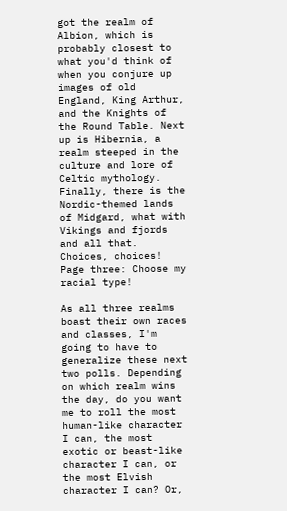got the realm of Albion, which is probably closest to what you'd think of when you conjure up images of old England, King Arthur, and the Knights of the Round Table. Next up is Hibernia, a realm steeped in the culture and lore of Celtic mythology. Finally, there is the Nordic-themed lands of Midgard, what with Vikings and fjords and all that. Choices, choices!
Page three: Choose my racial type!

As all three realms boast their own races and classes, I'm going to have to generalize these next two polls. Depending on which realm wins the day, do you want me to roll the most human-like character I can, the most exotic or beast-like character I can, or the most Elvish character I can? Or,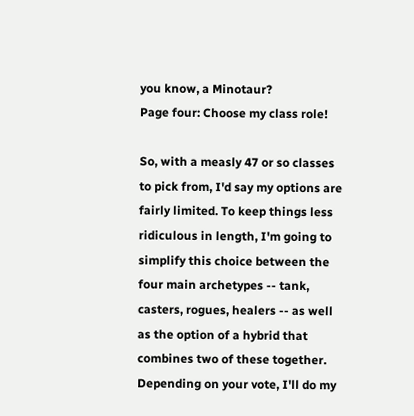you know, a Minotaur?
Page four: Choose my class role!

So, with a measly 47 or so classes to pick from, I'd say my options are fairly limited. To keep things less ridiculous in length, I'm going to simplify this choice between the four main archetypes -- tank, casters, rogues, healers -- as well as the option of a hybrid that combines two of these together. Depending on your vote, I'll do my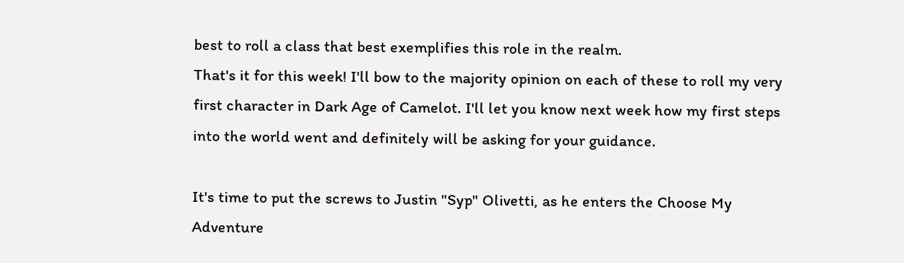best to roll a class that best exemplifies this role in the realm.
That's it for this week! I'll bow to the majority opinion on each of these to roll my very first character in Dark Age of Camelot. I'll let you know next week how my first steps into the world went and definitely will be asking for your guidance.

It's time to put the screws to Justin "Syp" Olivetti, as he enters the Choose My Adventure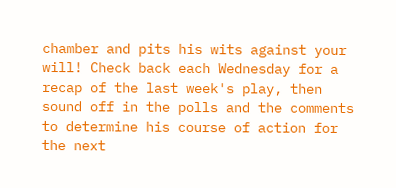chamber and pits his wits against your will! Check back each Wednesday for a recap of the last week's play, then sound off in the polls and the comments to determine his course of action for the next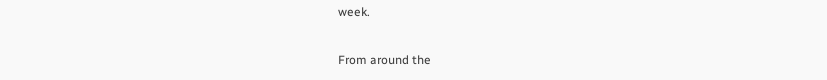week.

From around the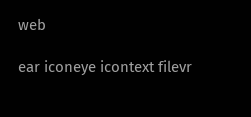web

ear iconeye icontext filevr